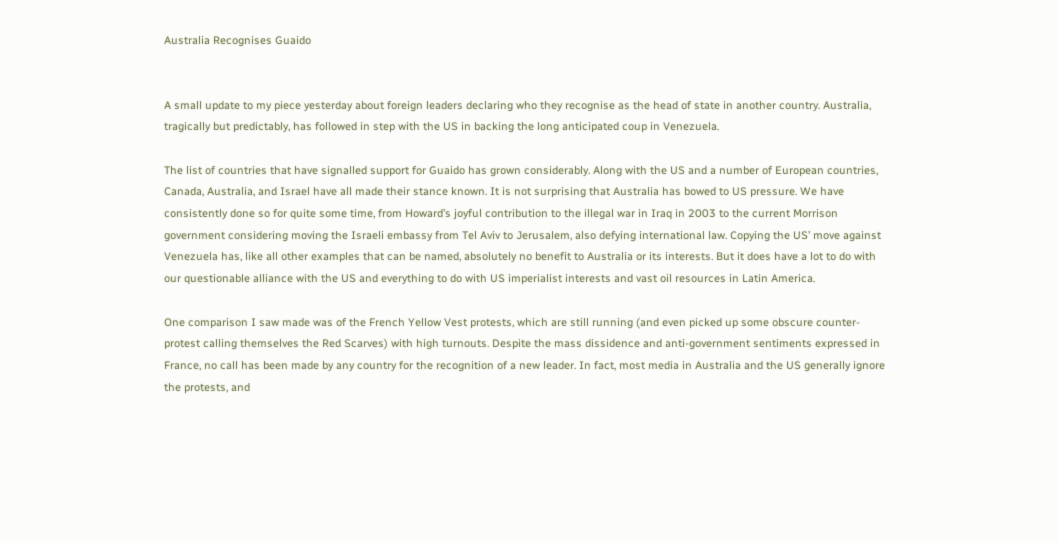Australia Recognises Guaido


A small update to my piece yesterday about foreign leaders declaring who they recognise as the head of state in another country. Australia, tragically but predictably, has followed in step with the US in backing the long anticipated coup in Venezuela.

The list of countries that have signalled support for Guaido has grown considerably. Along with the US and a number of European countries, Canada, Australia, and Israel have all made their stance known. It is not surprising that Australia has bowed to US pressure. We have consistently done so for quite some time, from Howard’s joyful contribution to the illegal war in Iraq in 2003 to the current Morrison government considering moving the Israeli embassy from Tel Aviv to Jerusalem, also defying international law. Copying the US’ move against Venezuela has, like all other examples that can be named, absolutely no benefit to Australia or its interests. But it does have a lot to do with our questionable alliance with the US and everything to do with US imperialist interests and vast oil resources in Latin America.

One comparison I saw made was of the French Yellow Vest protests, which are still running (and even picked up some obscure counter-protest calling themselves the Red Scarves) with high turnouts. Despite the mass dissidence and anti-government sentiments expressed in France, no call has been made by any country for the recognition of a new leader. In fact, most media in Australia and the US generally ignore the protests, and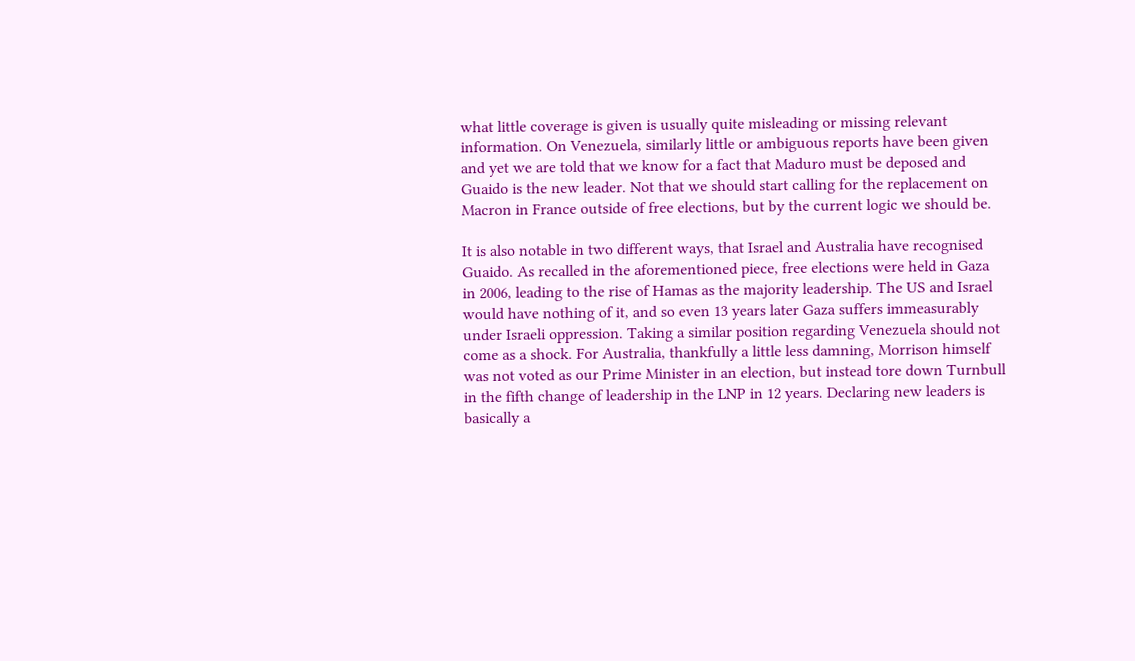what little coverage is given is usually quite misleading or missing relevant information. On Venezuela, similarly little or ambiguous reports have been given and yet we are told that we know for a fact that Maduro must be deposed and Guaido is the new leader. Not that we should start calling for the replacement on Macron in France outside of free elections, but by the current logic we should be.

It is also notable in two different ways, that Israel and Australia have recognised Guaido. As recalled in the aforementioned piece, free elections were held in Gaza in 2006, leading to the rise of Hamas as the majority leadership. The US and Israel would have nothing of it, and so even 13 years later Gaza suffers immeasurably under Israeli oppression. Taking a similar position regarding Venezuela should not come as a shock. For Australia, thankfully a little less damning, Morrison himself was not voted as our Prime Minister in an election, but instead tore down Turnbull in the fifth change of leadership in the LNP in 12 years. Declaring new leaders is basically a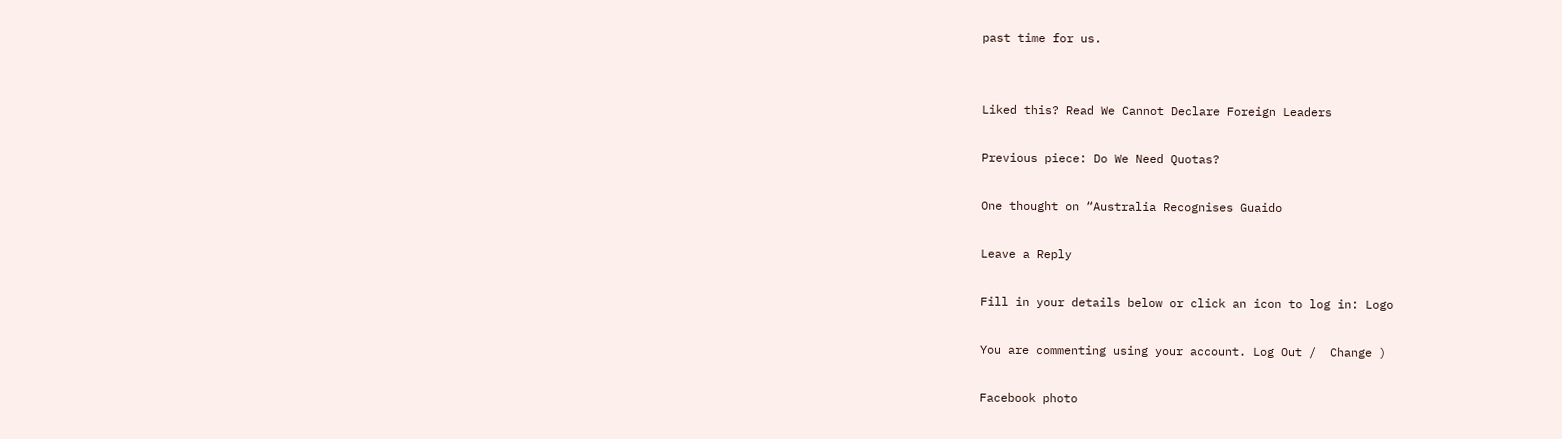past time for us.


Liked this? Read We Cannot Declare Foreign Leaders

Previous piece: Do We Need Quotas?

One thought on “Australia Recognises Guaido

Leave a Reply

Fill in your details below or click an icon to log in: Logo

You are commenting using your account. Log Out /  Change )

Facebook photo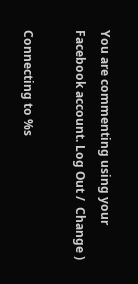You are commenting using your Facebook account. Log Out /  Change )

Connecting to %s